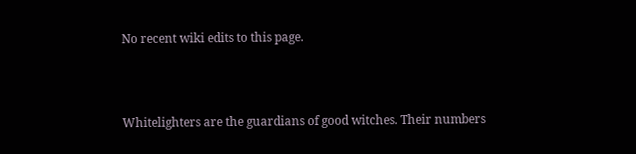No recent wiki edits to this page.



Whitelighters are the guardians of good witches. Their numbers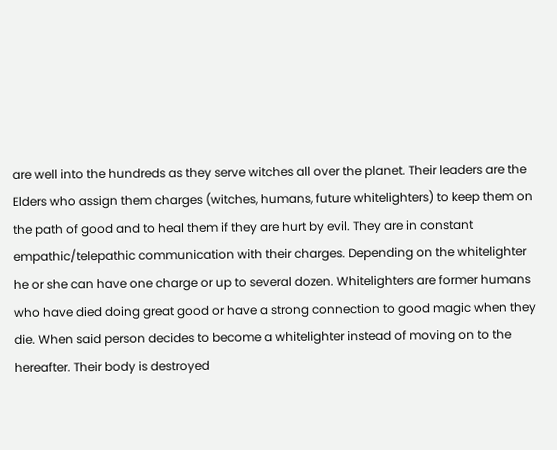are well into the hundreds as they serve witches all over the planet. Their leaders are the Elders who assign them charges (witches, humans, future whitelighters) to keep them on the path of good and to heal them if they are hurt by evil. They are in constant empathic/telepathic communication with their charges. Depending on the whitelighter he or she can have one charge or up to several dozen. Whitelighters are former humans who have died doing great good or have a strong connection to good magic when they die. When said person decides to become a whitelighter instead of moving on to the hereafter. Their body is destroyed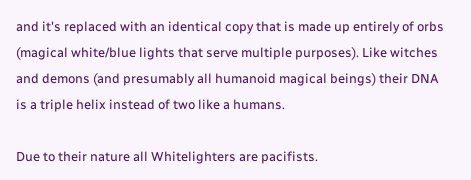and it's replaced with an identical copy that is made up entirely of orbs (magical white/blue lights that serve multiple purposes). Like witches and demons (and presumably all humanoid magical beings) their DNA is a triple helix instead of two like a humans.

Due to their nature all Whitelighters are pacifists.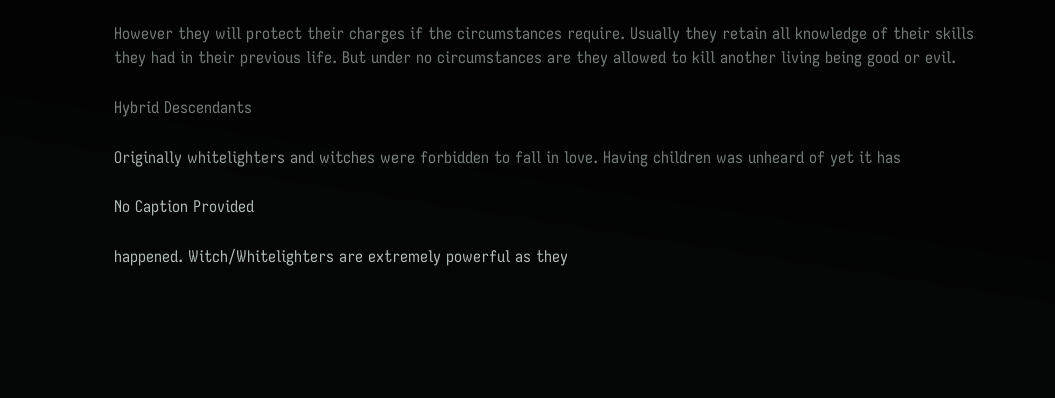However they will protect their charges if the circumstances require. Usually they retain all knowledge of their skills they had in their previous life. But under no circumstances are they allowed to kill another living being good or evil.

Hybrid Descendants

Originally whitelighters and witches were forbidden to fall in love. Having children was unheard of yet it has

No Caption Provided

happened. Witch/Whitelighters are extremely powerful as they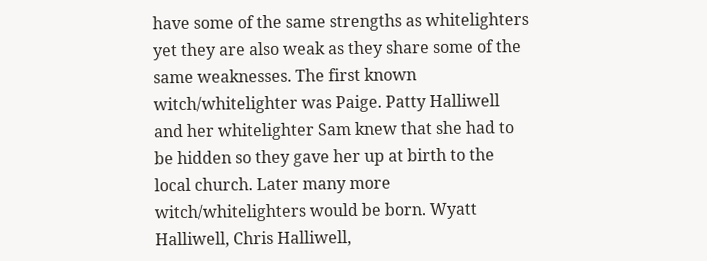have some of the same strengths as whitelighters yet they are also weak as they share some of the same weaknesses. The first known witch/whitelighter was Paige. Patty Halliwell and her whitelighter Sam knew that she had to be hidden so they gave her up at birth to the local church. Later many more witch/whitelighters would be born. Wyatt Halliwell, Chris Halliwell,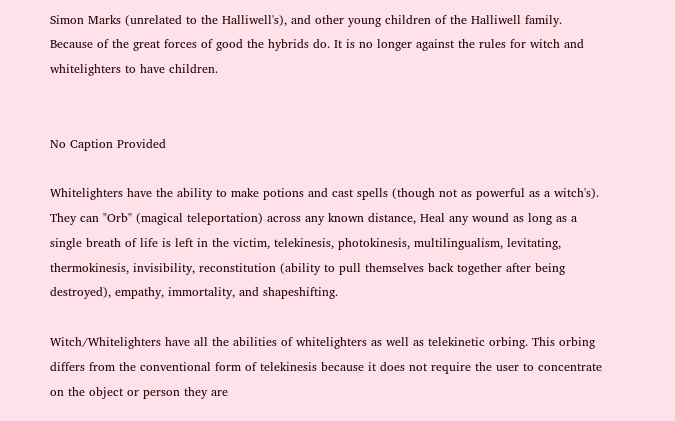Simon Marks (unrelated to the Halliwell's), and other young children of the Halliwell family. Because of the great forces of good the hybrids do. It is no longer against the rules for witch and whitelighters to have children.


No Caption Provided

Whitelighters have the ability to make potions and cast spells (though not as powerful as a witch's). They can "Orb" (magical teleportation) across any known distance, Heal any wound as long as a single breath of life is left in the victim, telekinesis, photokinesis, multilingualism, levitating, thermokinesis, invisibility, reconstitution (ability to pull themselves back together after being destroyed), empathy, immortality, and shapeshifting.

Witch/Whitelighters have all the abilities of whitelighters as well as telekinetic orbing. This orbing differs from the conventional form of telekinesis because it does not require the user to concentrate on the object or person they are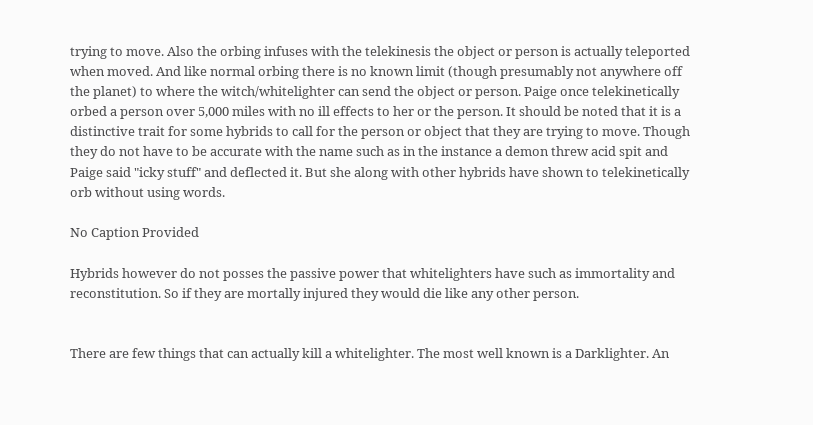trying to move. Also the orbing infuses with the telekinesis the object or person is actually teleported when moved. And like normal orbing there is no known limit (though presumably not anywhere off the planet) to where the witch/whitelighter can send the object or person. Paige once telekinetically orbed a person over 5,000 miles with no ill effects to her or the person. It should be noted that it is a distinctive trait for some hybrids to call for the person or object that they are trying to move. Though they do not have to be accurate with the name such as in the instance a demon threw acid spit and Paige said "icky stuff" and deflected it. But she along with other hybrids have shown to telekinetically orb without using words.

No Caption Provided

Hybrids however do not posses the passive power that whitelighters have such as immortality and reconstitution. So if they are mortally injured they would die like any other person.


There are few things that can actually kill a whitelighter. The most well known is a Darklighter. An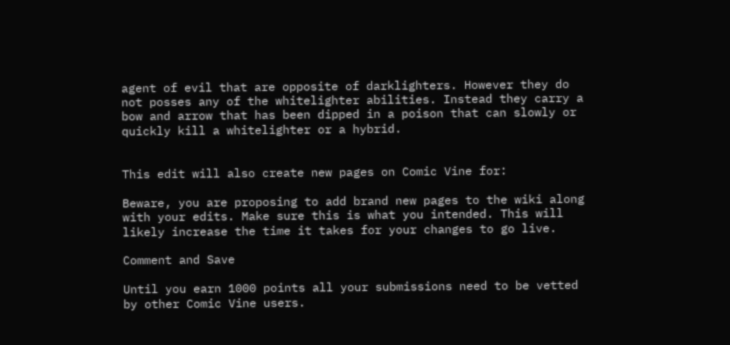agent of evil that are opposite of darklighters. However they do not posses any of the whitelighter abilities. Instead they carry a bow and arrow that has been dipped in a poison that can slowly or quickly kill a whitelighter or a hybrid.


This edit will also create new pages on Comic Vine for:

Beware, you are proposing to add brand new pages to the wiki along with your edits. Make sure this is what you intended. This will likely increase the time it takes for your changes to go live.

Comment and Save

Until you earn 1000 points all your submissions need to be vetted by other Comic Vine users.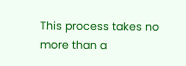This process takes no more than a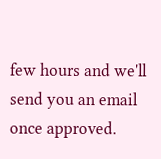few hours and we'll send you an email once approved.